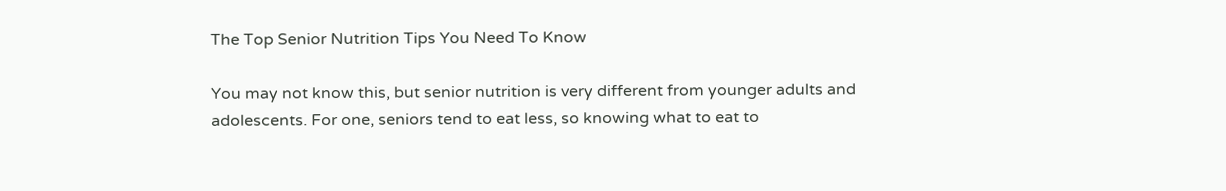The Top Senior Nutrition Tips You Need To Know

You may not know this, but senior nutrition is very different from younger adults and adolescents. For one, seniors tend to eat less, so knowing what to eat to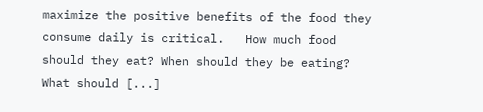maximize the positive benefits of the food they consume daily is critical.   How much food should they eat? When should they be eating? What should [...]